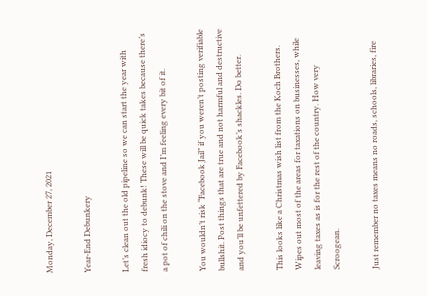Monday, December 27, 2021

Year-End Debunkery

Let’s clean out the old pipeline so we can start the year with fresh idiocy to debunk! These will be quick takes because there’s a pot of chili on the stove and I’m feeling every bit of it.

You wouldn’t risk “Facebook Jail” if you weren’t posting verifiable bullshit. Post things that are true and not harmful and destructive and you’ll be unfettered by Facebook’s shackles. Do better.

This looks like a Christmas wish list from the Koch Brothers. Wipes out most of the areas for taxations on businesses, while leaving taxes as is for the rest of the country. How very Scroogean.

Just remember no taxes means no roads, schools, libraries, fire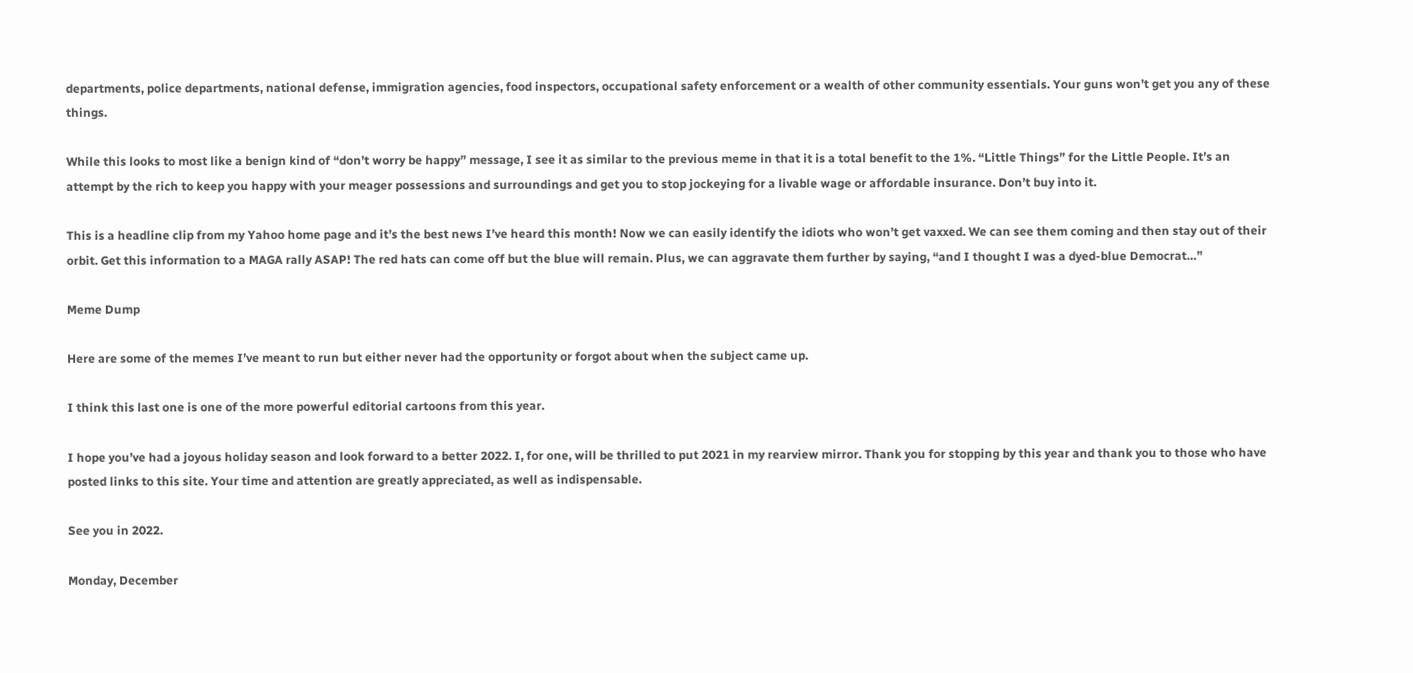departments, police departments, national defense, immigration agencies, food inspectors, occupational safety enforcement or a wealth of other community essentials. Your guns won’t get you any of these things.

While this looks to most like a benign kind of “don’t worry be happy” message, I see it as similar to the previous meme in that it is a total benefit to the 1%. “Little Things” for the Little People. It’s an attempt by the rich to keep you happy with your meager possessions and surroundings and get you to stop jockeying for a livable wage or affordable insurance. Don’t buy into it.

This is a headline clip from my Yahoo home page and it’s the best news I’ve heard this month! Now we can easily identify the idiots who won’t get vaxxed. We can see them coming and then stay out of their orbit. Get this information to a MAGA rally ASAP! The red hats can come off but the blue will remain. Plus, we can aggravate them further by saying, “and I thought I was a dyed-blue Democrat…”

Meme Dump

Here are some of the memes I’ve meant to run but either never had the opportunity or forgot about when the subject came up.

I think this last one is one of the more powerful editorial cartoons from this year.

I hope you’ve had a joyous holiday season and look forward to a better 2022. I, for one, will be thrilled to put 2021 in my rearview mirror. Thank you for stopping by this year and thank you to those who have posted links to this site. Your time and attention are greatly appreciated, as well as indispensable.

See you in 2022.

Monday, December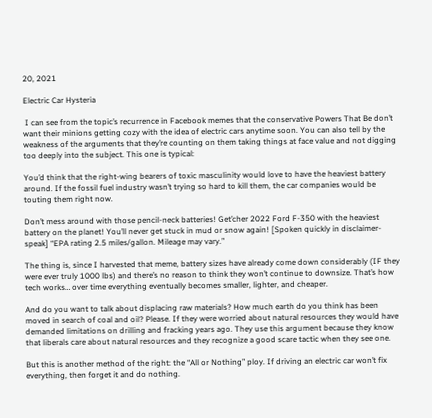20, 2021

Electric Car Hysteria

 I can see from the topic’s recurrence in Facebook memes that the conservative Powers That Be don’t want their minions getting cozy with the idea of electric cars anytime soon. You can also tell by the weakness of the arguments that they’re counting on them taking things at face value and not digging too deeply into the subject. This one is typical:

You’d think that the right-wing bearers of toxic masculinity would love to have the heaviest battery around. If the fossil fuel industry wasn’t trying so hard to kill them, the car companies would be touting them right now.

Don’t mess around with those pencil-neck batteries! Get’cher 2022 Ford F-350 with the heaviest battery on the planet! You’ll never get stuck in mud or snow again! [Spoken quickly in disclaimer-speak] “EPA rating 2.5 miles/gallon. Mileage may vary.”

The thing is, since I harvested that meme, battery sizes have already come down considerably (IF they were ever truly 1000 lbs) and there’s no reason to think they won’t continue to downsize. That’s how tech works… over time everything eventually becomes smaller, lighter, and cheaper.

And do you want to talk about displacing raw materials? How much earth do you think has been moved in search of coal and oil? Please. If they were worried about natural resources they would have demanded limitations on drilling and fracking years ago. They use this argument because they know that liberals care about natural resources and they recognize a good scare tactic when they see one.

But this is another method of the right: the “All or Nothing” ploy. If driving an electric car won’t fix everything, then forget it and do nothing.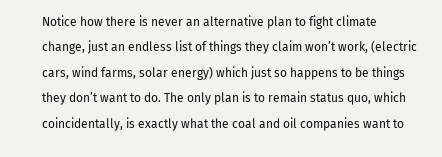Notice how there is never an alternative plan to fight climate change, just an endless list of things they claim won’t work, (electric cars, wind farms, solar energy) which just so happens to be things they don’t want to do. The only plan is to remain status quo, which coincidentally, is exactly what the coal and oil companies want to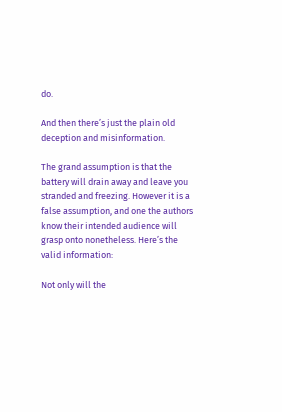do.

And then there’s just the plain old deception and misinformation.

The grand assumption is that the battery will drain away and leave you stranded and freezing. However it is a false assumption, and one the authors know their intended audience will grasp onto nonetheless. Here’s the valid information:

Not only will the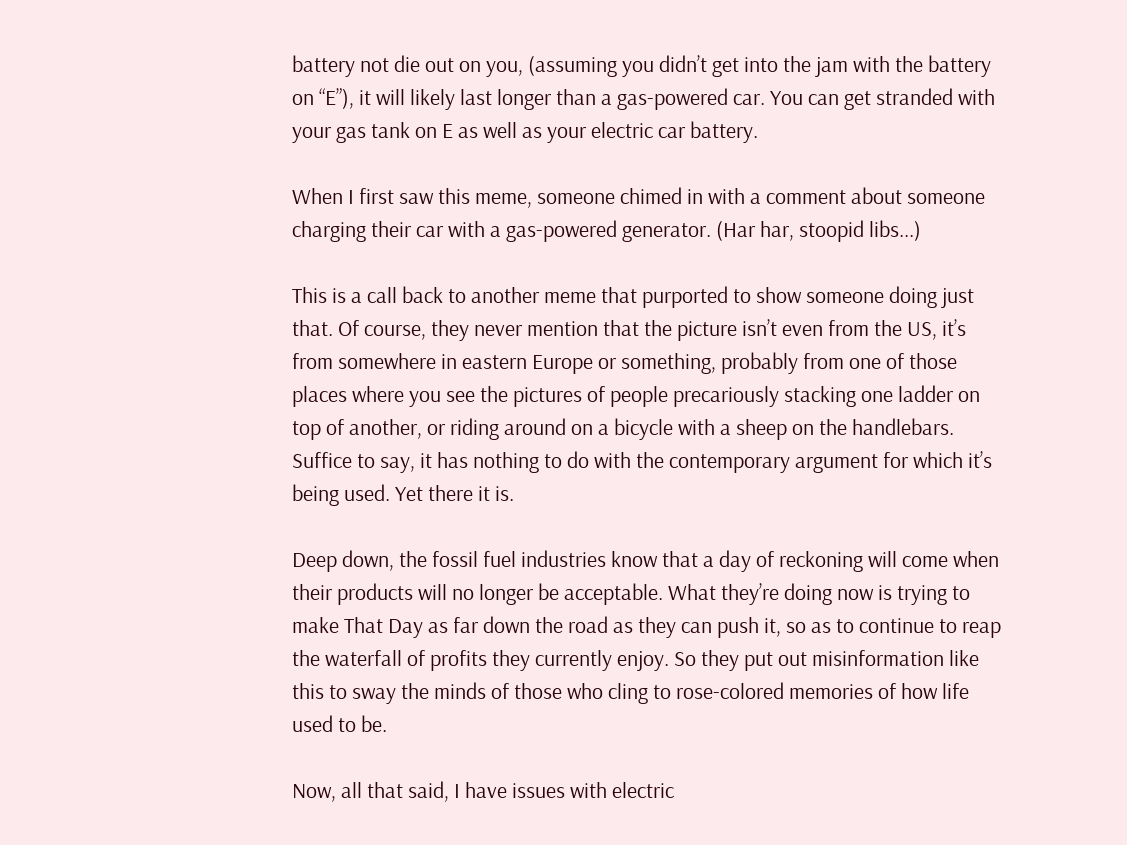battery not die out on you, (assuming you didn’t get into the jam with the battery on “E”), it will likely last longer than a gas-powered car. You can get stranded with your gas tank on E as well as your electric car battery.

When I first saw this meme, someone chimed in with a comment about someone charging their car with a gas-powered generator. (Har har, stoopid libs...)

This is a call back to another meme that purported to show someone doing just that. Of course, they never mention that the picture isn’t even from the US, it’s from somewhere in eastern Europe or something, probably from one of those places where you see the pictures of people precariously stacking one ladder on top of another, or riding around on a bicycle with a sheep on the handlebars. Suffice to say, it has nothing to do with the contemporary argument for which it’s being used. Yet there it is.

Deep down, the fossil fuel industries know that a day of reckoning will come when their products will no longer be acceptable. What they’re doing now is trying to make That Day as far down the road as they can push it, so as to continue to reap the waterfall of profits they currently enjoy. So they put out misinformation like this to sway the minds of those who cling to rose-colored memories of how life used to be.

Now, all that said, I have issues with electric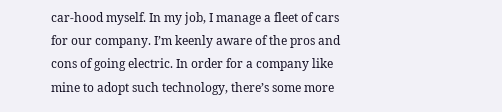car-hood myself. In my job, I manage a fleet of cars for our company. I’m keenly aware of the pros and cons of going electric. In order for a company like mine to adopt such technology, there’s some more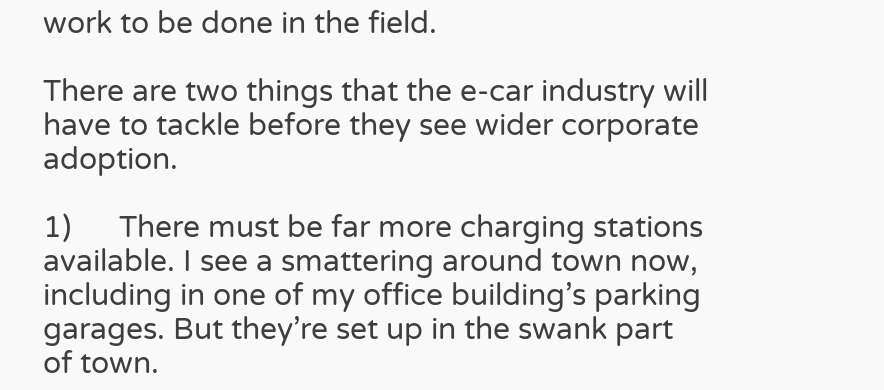work to be done in the field.

There are two things that the e-car industry will have to tackle before they see wider corporate adoption.

1)      There must be far more charging stations available. I see a smattering around town now, including in one of my office building’s parking garages. But they’re set up in the swank part of town.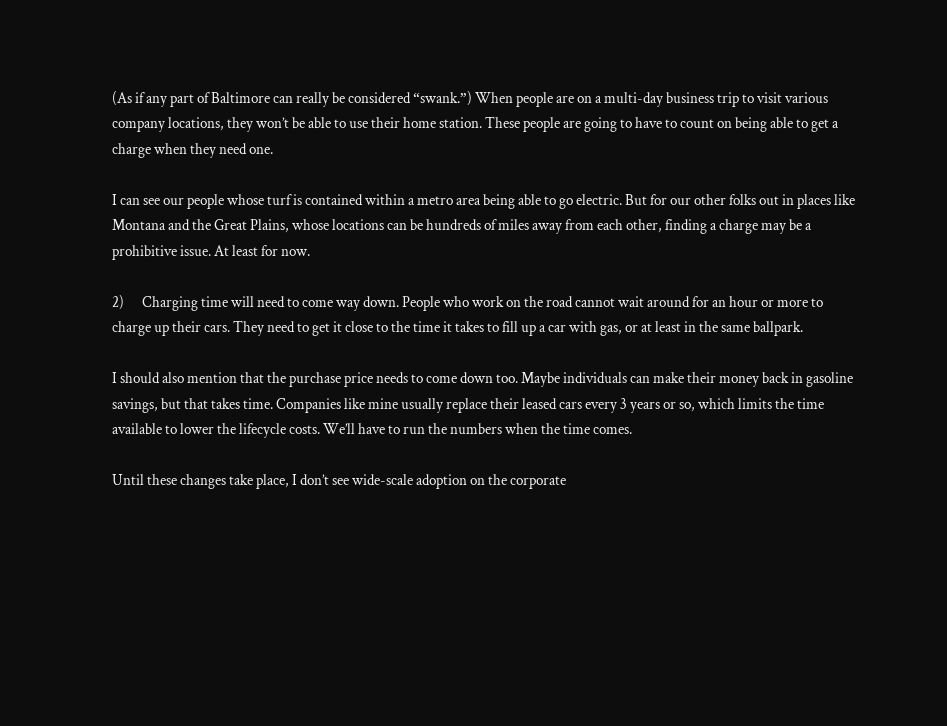(As if any part of Baltimore can really be considered “swank.”) When people are on a multi-day business trip to visit various company locations, they won’t be able to use their home station. These people are going to have to count on being able to get a charge when they need one.

I can see our people whose turf is contained within a metro area being able to go electric. But for our other folks out in places like Montana and the Great Plains, whose locations can be hundreds of miles away from each other, finding a charge may be a prohibitive issue. At least for now.

2)      Charging time will need to come way down. People who work on the road cannot wait around for an hour or more to charge up their cars. They need to get it close to the time it takes to fill up a car with gas, or at least in the same ballpark.

I should also mention that the purchase price needs to come down too. Maybe individuals can make their money back in gasoline savings, but that takes time. Companies like mine usually replace their leased cars every 3 years or so, which limits the time available to lower the lifecycle costs. We’ll have to run the numbers when the time comes.

Until these changes take place, I don’t see wide-scale adoption on the corporate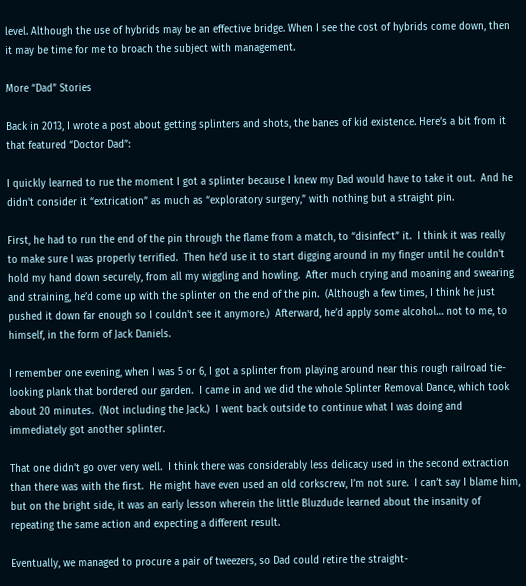level. Although the use of hybrids may be an effective bridge. When I see the cost of hybrids come down, then it may be time for me to broach the subject with management.

More “Dad” Stories

Back in 2013, I wrote a post about getting splinters and shots, the banes of kid existence. Here’s a bit from it that featured “Doctor Dad”:

I quickly learned to rue the moment I got a splinter because I knew my Dad would have to take it out.  And he didn't consider it “extrication” as much as “exploratory surgery,” with nothing but a straight pin.

First, he had to run the end of the pin through the flame from a match, to “disinfect” it.  I think it was really to make sure I was properly terrified.  Then he’d use it to start digging around in my finger until he couldn't hold my hand down securely, from all my wiggling and howling.  After much crying and moaning and swearing and straining, he’d come up with the splinter on the end of the pin.  (Although a few times, I think he just pushed it down far enough so I couldn't see it anymore.)  Afterward, he’d apply some alcohol… not to me, to himself, in the form of Jack Daniels.

I remember one evening, when I was 5 or 6, I got a splinter from playing around near this rough railroad tie-looking plank that bordered our garden.  I came in and we did the whole Splinter Removal Dance, which took about 20 minutes.  (Not including the Jack.)  I went back outside to continue what I was doing and immediately got another splinter.

That one didn't go over very well.  I think there was considerably less delicacy used in the second extraction than there was with the first.  He might have even used an old corkscrew, I’m not sure.  I can’t say I blame him, but on the bright side, it was an early lesson wherein the little Bluzdude learned about the insanity of repeating the same action and expecting a different result.

Eventually, we managed to procure a pair of tweezers, so Dad could retire the straight-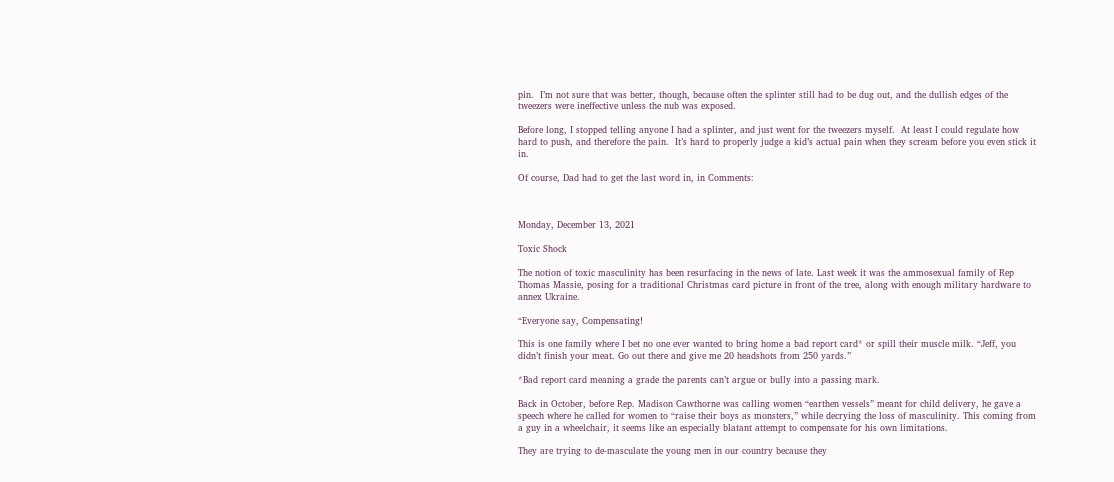pin.  I’m not sure that was better, though, because often the splinter still had to be dug out, and the dullish edges of the tweezers were ineffective unless the nub was exposed.

Before long, I stopped telling anyone I had a splinter, and just went for the tweezers myself.  At least I could regulate how hard to push, and therefore the pain.  It’s hard to properly judge a kid’s actual pain when they scream before you even stick it in.

Of course, Dad had to get the last word in, in Comments:



Monday, December 13, 2021

Toxic Shock

The notion of toxic masculinity has been resurfacing in the news of late. Last week it was the ammosexual family of Rep Thomas Massie, posing for a traditional Christmas card picture in front of the tree, along with enough military hardware to annex Ukraine.

“Everyone say, Compensating!

This is one family where I bet no one ever wanted to bring home a bad report card* or spill their muscle milk. “Jeff, you didn’t finish your meat. Go out there and give me 20 headshots from 250 yards.”

*Bad report card meaning a grade the parents can’t argue or bully into a passing mark.

Back in October, before Rep. Madison Cawthorne was calling women “earthen vessels” meant for child delivery, he gave a speech where he called for women to “raise their boys as monsters,” while decrying the loss of masculinity. This coming from a guy in a wheelchair, it seems like an especially blatant attempt to compensate for his own limitations.

They are trying to de-masculate the young men in our country because they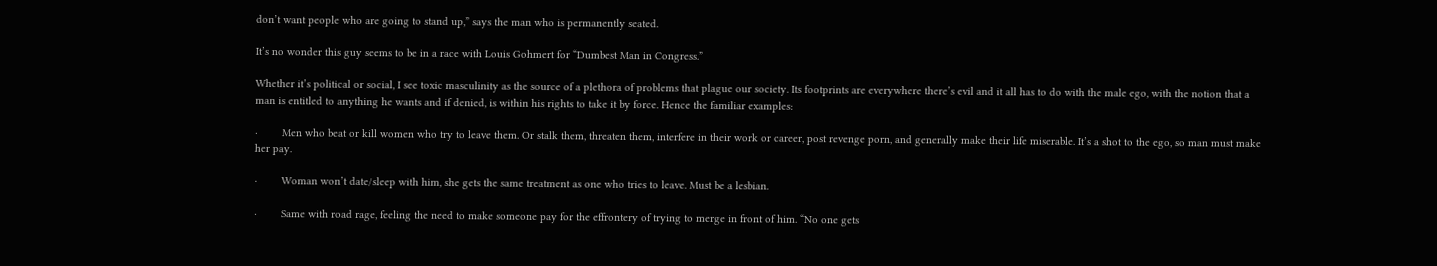don’t want people who are going to stand up,” says the man who is permanently seated.

It’s no wonder this guy seems to be in a race with Louis Gohmert for “Dumbest Man in Congress.”

Whether it’s political or social, I see toxic masculinity as the source of a plethora of problems that plague our society. Its footprints are everywhere there’s evil and it all has to do with the male ego, with the notion that a man is entitled to anything he wants and if denied, is within his rights to take it by force. Hence the familiar examples:

·        Men who beat or kill women who try to leave them. Or stalk them, threaten them, interfere in their work or career, post revenge porn, and generally make their life miserable. It’s a shot to the ego, so man must make her pay.

·        Woman won’t date/sleep with him, she gets the same treatment as one who tries to leave. Must be a lesbian.

·        Same with road rage, feeling the need to make someone pay for the effrontery of trying to merge in front of him. “No one gets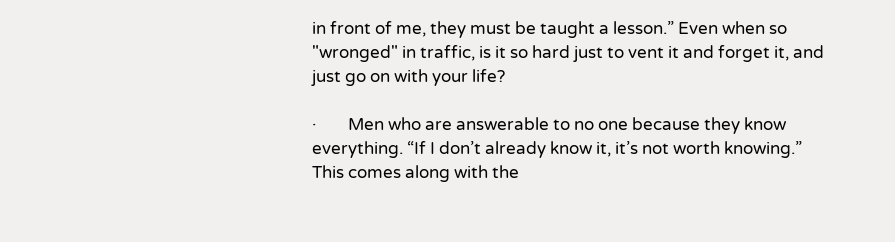in front of me, they must be taught a lesson.” Even when so "wronged" in traffic, is it so hard just to vent it and forget it, and just go on with your life?

·        Men who are answerable to no one because they know everything. “If I don’t already know it, it’s not worth knowing.” This comes along with the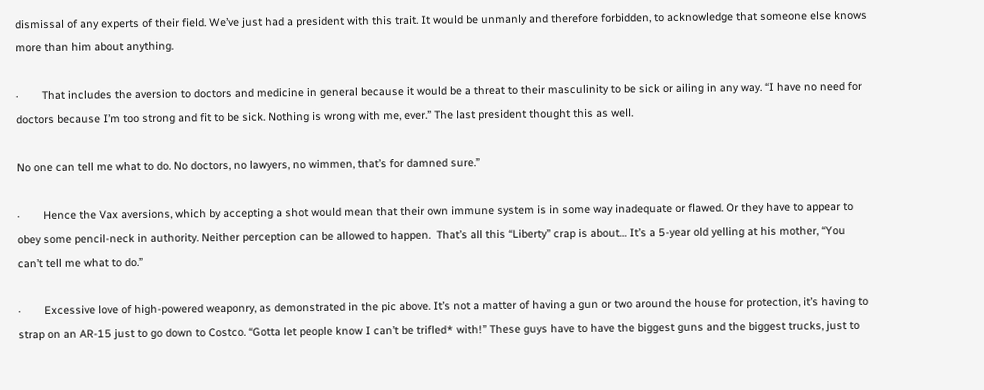dismissal of any experts of their field. We’ve just had a president with this trait. It would be unmanly and therefore forbidden, to acknowledge that someone else knows more than him about anything.

·        That includes the aversion to doctors and medicine in general because it would be a threat to their masculinity to be sick or ailing in any way. “I have no need for doctors because I’m too strong and fit to be sick. Nothing is wrong with me, ever.” The last president thought this as well.

No one can tell me what to do. No doctors, no lawyers, no wimmen, that’s for damned sure.”

·        Hence the Vax aversions, which by accepting a shot would mean that their own immune system is in some way inadequate or flawed. Or they have to appear to obey some pencil-neck in authority. Neither perception can be allowed to happen.  That’s all this “Liberty” crap is about… It’s a 5-year old yelling at his mother, “You can’t tell me what to do.”

·        Excessive love of high-powered weaponry, as demonstrated in the pic above. It’s not a matter of having a gun or two around the house for protection, it’s having to strap on an AR-15 just to go down to Costco. “Gotta let people know I can’t be trifled* with!” These guys have to have the biggest guns and the biggest trucks, just to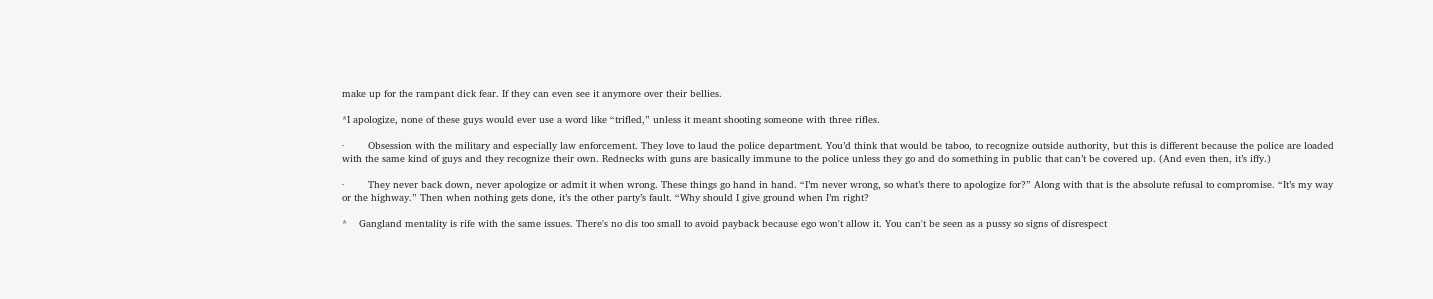make up for the rampant dick fear. If they can even see it anymore over their bellies.

*I apologize, none of these guys would ever use a word like “trifled,” unless it meant shooting someone with three rifles.

·        Obsession with the military and especially law enforcement. They love to laud the police department. You’d think that would be taboo, to recognize outside authority, but this is different because the police are loaded with the same kind of guys and they recognize their own. Rednecks with guns are basically immune to the police unless they go and do something in public that can’t be covered up. (And even then, it’s iffy.)

·        They never back down, never apologize or admit it when wrong. These things go hand in hand. “I’m never wrong, so what’s there to apologize for?” Along with that is the absolute refusal to compromise. “It’s my way or the highway.” Then when nothing gets done, it’s the other party’s fault. “Why should I give ground when I’m right?

*    Gangland mentality is rife with the same issues. There's no dis too small to avoid payback because ego won't allow it. You can't be seen as a pussy so signs of disrespect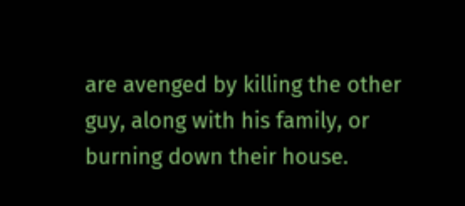are avenged by killing the other guy, along with his family, or burning down their house.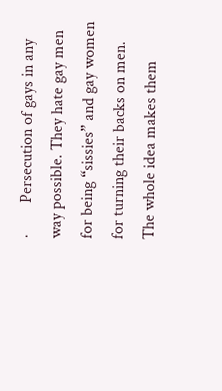·        Persecution of gays in any way possible. They hate gay men for being “sissies” and gay women for turning their backs on men. The whole idea makes them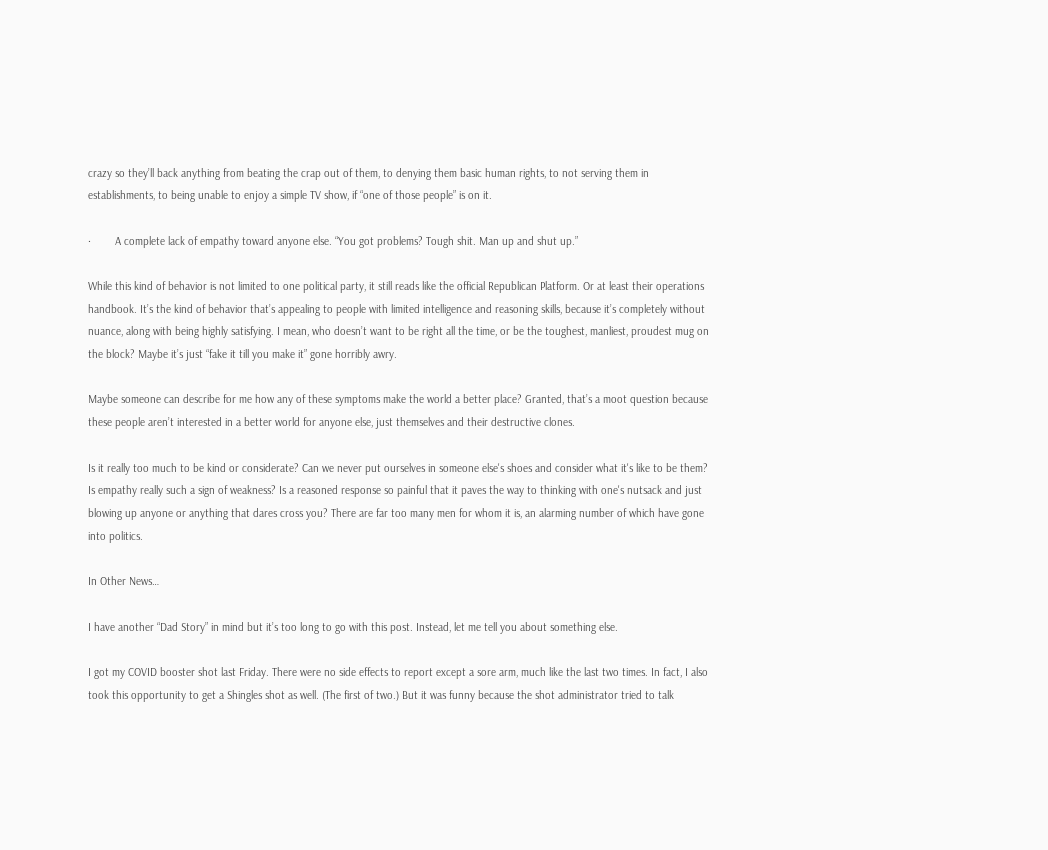crazy so they’ll back anything from beating the crap out of them, to denying them basic human rights, to not serving them in establishments, to being unable to enjoy a simple TV show, if “one of those people” is on it.

·        A complete lack of empathy toward anyone else. “You got problems? Tough shit. Man up and shut up.”

While this kind of behavior is not limited to one political party, it still reads like the official Republican Platform. Or at least their operations handbook. It’s the kind of behavior that’s appealing to people with limited intelligence and reasoning skills, because it’s completely without nuance, along with being highly satisfying. I mean, who doesn’t want to be right all the time, or be the toughest, manliest, proudest mug on the block? Maybe it’s just “fake it till you make it” gone horribly awry.

Maybe someone can describe for me how any of these symptoms make the world a better place? Granted, that’s a moot question because these people aren’t interested in a better world for anyone else, just themselves and their destructive clones.

Is it really too much to be kind or considerate? Can we never put ourselves in someone else's shoes and consider what it's like to be them? Is empathy really such a sign of weakness? Is a reasoned response so painful that it paves the way to thinking with one's nutsack and just blowing up anyone or anything that dares cross you? There are far too many men for whom it is, an alarming number of which have gone into politics.

In Other News…

I have another “Dad Story” in mind but it’s too long to go with this post. Instead, let me tell you about something else.

I got my COVID booster shot last Friday. There were no side effects to report except a sore arm, much like the last two times. In fact, I also took this opportunity to get a Shingles shot as well. (The first of two.) But it was funny because the shot administrator tried to talk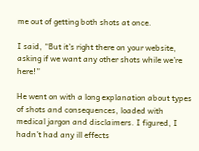me out of getting both shots at once.

I said, “But it’s right there on your website, asking if we want any other shots while we’re here!”

He went on with a long explanation about types of shots and consequences, loaded with medical jargon and disclaimers. I figured, I hadn’t had any ill effects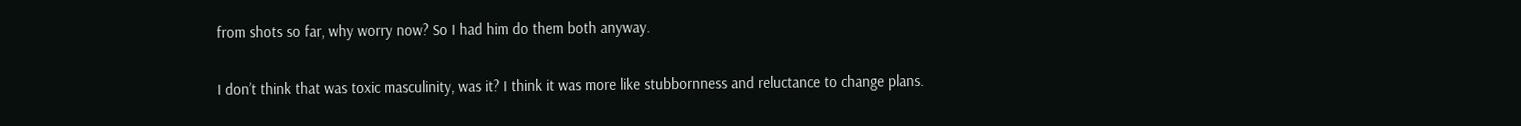from shots so far, why worry now? So I had him do them both anyway.

I don’t think that was toxic masculinity, was it? I think it was more like stubbornness and reluctance to change plans.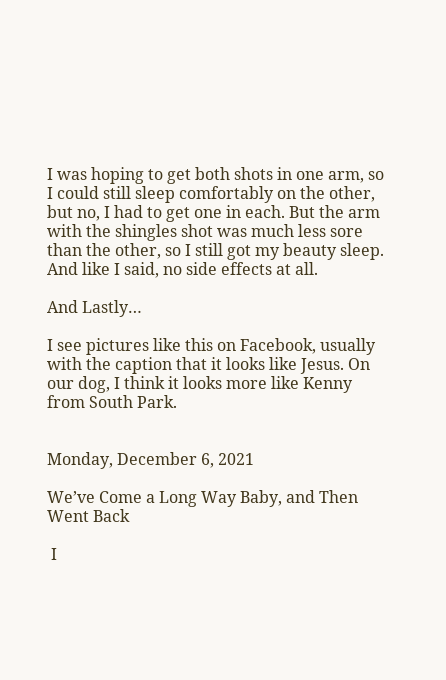I was hoping to get both shots in one arm, so I could still sleep comfortably on the other, but no, I had to get one in each. But the arm with the shingles shot was much less sore than the other, so I still got my beauty sleep. And like I said, no side effects at all.

And Lastly…

I see pictures like this on Facebook, usually with the caption that it looks like Jesus. On our dog, I think it looks more like Kenny from South Park.


Monday, December 6, 2021

We’ve Come a Long Way Baby, and Then Went Back

 I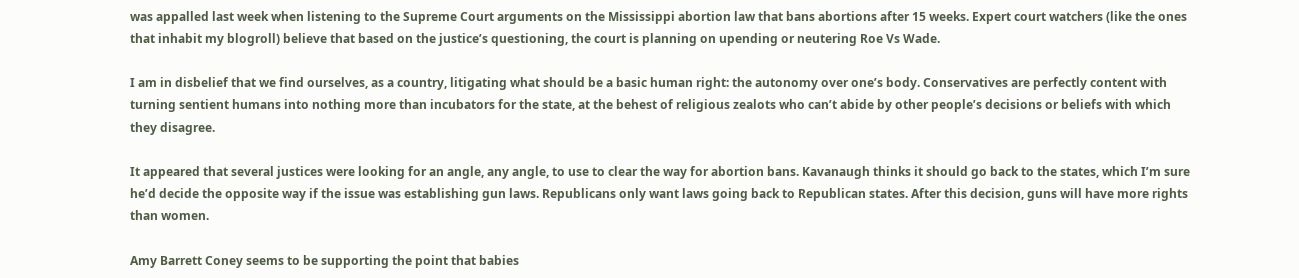was appalled last week when listening to the Supreme Court arguments on the Mississippi abortion law that bans abortions after 15 weeks. Expert court watchers (like the ones that inhabit my blogroll) believe that based on the justice’s questioning, the court is planning on upending or neutering Roe Vs Wade.

I am in disbelief that we find ourselves, as a country, litigating what should be a basic human right: the autonomy over one’s body. Conservatives are perfectly content with turning sentient humans into nothing more than incubators for the state, at the behest of religious zealots who can’t abide by other people’s decisions or beliefs with which they disagree.

It appeared that several justices were looking for an angle, any angle, to use to clear the way for abortion bans. Kavanaugh thinks it should go back to the states, which I’m sure he’d decide the opposite way if the issue was establishing gun laws. Republicans only want laws going back to Republican states. After this decision, guns will have more rights than women.

Amy Barrett Coney seems to be supporting the point that babies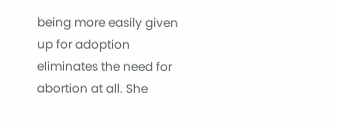being more easily given up for adoption eliminates the need for abortion at all. She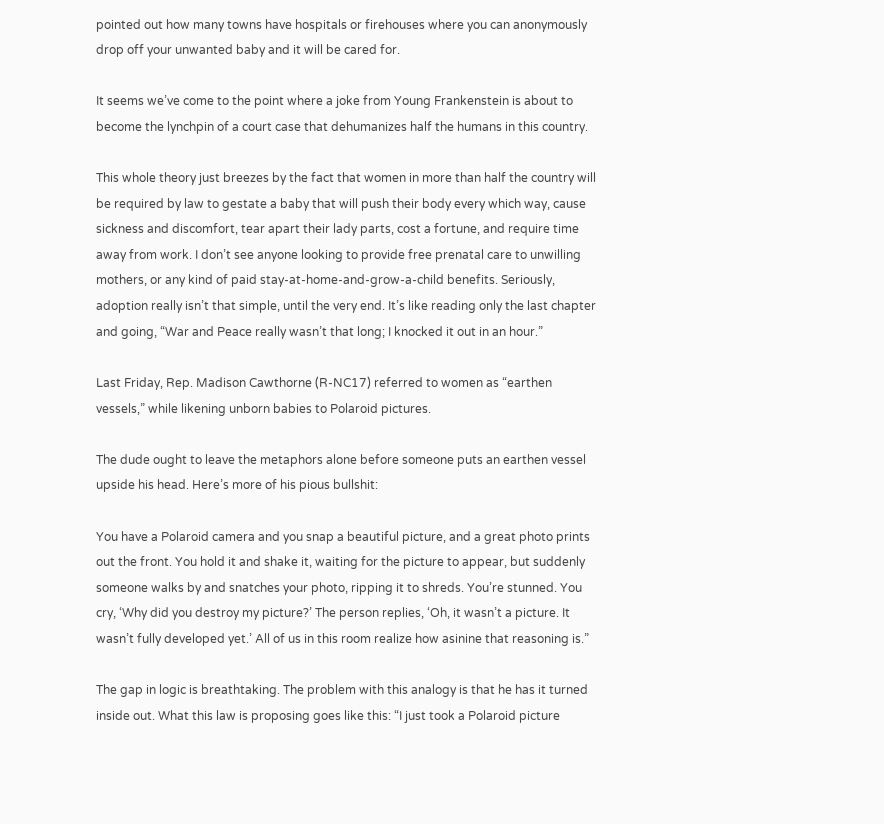pointed out how many towns have hospitals or firehouses where you can anonymously drop off your unwanted baby and it will be cared for.

It seems we’ve come to the point where a joke from Young Frankenstein is about to become the lynchpin of a court case that dehumanizes half the humans in this country.

This whole theory just breezes by the fact that women in more than half the country will be required by law to gestate a baby that will push their body every which way, cause sickness and discomfort, tear apart their lady parts, cost a fortune, and require time away from work. I don’t see anyone looking to provide free prenatal care to unwilling mothers, or any kind of paid stay-at-home-and-grow-a-child benefits. Seriously, adoption really isn’t that simple, until the very end. It’s like reading only the last chapter and going, “War and Peace really wasn’t that long; I knocked it out in an hour.”

Last Friday, Rep. Madison Cawthorne (R-NC17) referred to women as “earthen vessels,” while likening unborn babies to Polaroid pictures.

The dude ought to leave the metaphors alone before someone puts an earthen vessel upside his head. Here’s more of his pious bullshit:

You have a Polaroid camera and you snap a beautiful picture, and a great photo prints out the front. You hold it and shake it, waiting for the picture to appear, but suddenly someone walks by and snatches your photo, ripping it to shreds. You’re stunned. You cry, ‘Why did you destroy my picture?’ The person replies, ‘Oh, it wasn’t a picture. It wasn’t fully developed yet.’ All of us in this room realize how asinine that reasoning is.”

The gap in logic is breathtaking. The problem with this analogy is that he has it turned inside out. What this law is proposing goes like this: “I just took a Polaroid picture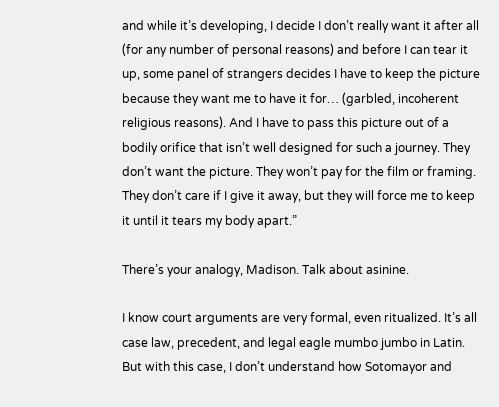and while it’s developing, I decide I don’t really want it after all (for any number of personal reasons) and before I can tear it up, some panel of strangers decides I have to keep the picture because they want me to have it for… (garbled, incoherent religious reasons). And I have to pass this picture out of a bodily orifice that isn’t well designed for such a journey. They don’t want the picture. They won’t pay for the film or framing. They don’t care if I give it away, but they will force me to keep it until it tears my body apart.”

There’s your analogy, Madison. Talk about asinine.

I know court arguments are very formal, even ritualized. It’s all case law, precedent, and legal eagle mumbo jumbo in Latin. But with this case, I don’t understand how Sotomayor and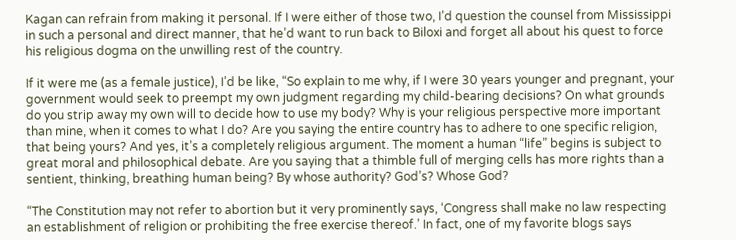Kagan can refrain from making it personal. If I were either of those two, I’d question the counsel from Mississippi in such a personal and direct manner, that he’d want to run back to Biloxi and forget all about his quest to force his religious dogma on the unwilling rest of the country.

If it were me (as a female justice), I’d be like, “So explain to me why, if I were 30 years younger and pregnant, your government would seek to preempt my own judgment regarding my child-bearing decisions? On what grounds do you strip away my own will to decide how to use my body? Why is your religious perspective more important than mine, when it comes to what I do? Are you saying the entire country has to adhere to one specific religion, that being yours? And yes, it’s a completely religious argument. The moment a human “life” begins is subject to great moral and philosophical debate. Are you saying that a thimble full of merging cells has more rights than a sentient, thinking, breathing human being? By whose authority? God’s? Whose God?

“The Constitution may not refer to abortion but it very prominently says, ‘Congress shall make no law respecting an establishment of religion or prohibiting the free exercise thereof.’ In fact, one of my favorite blogs says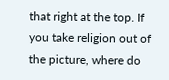that right at the top. If you take religion out of the picture, where do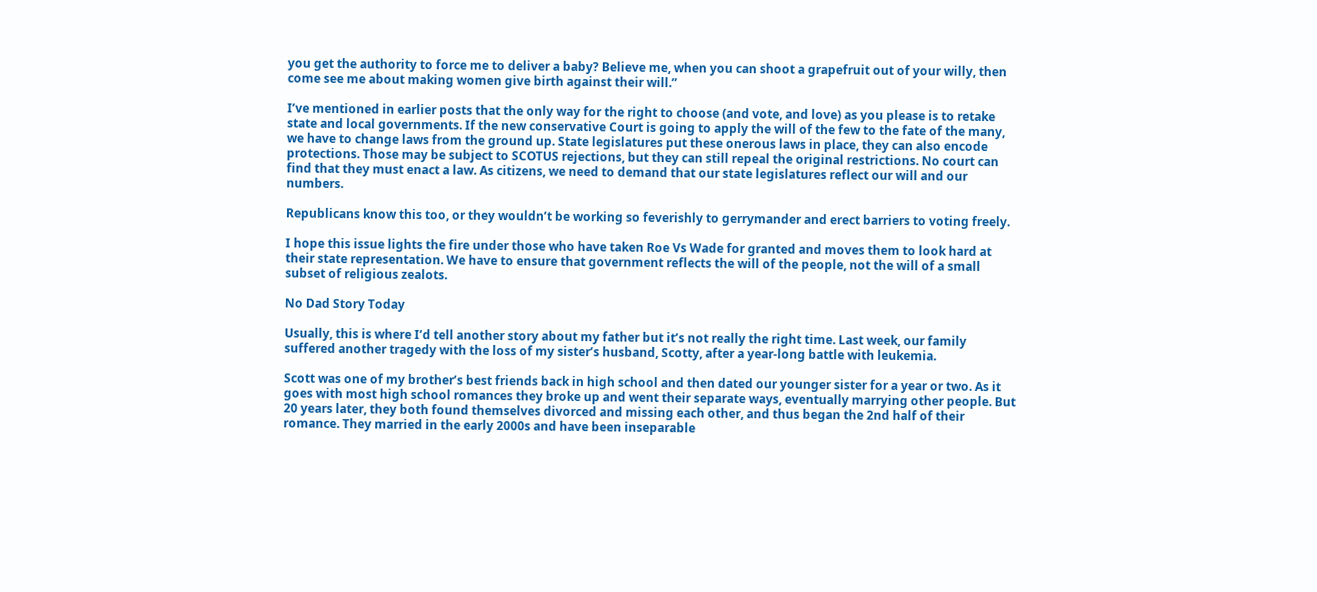you get the authority to force me to deliver a baby? Believe me, when you can shoot a grapefruit out of your willy, then come see me about making women give birth against their will.”

I’ve mentioned in earlier posts that the only way for the right to choose (and vote, and love) as you please is to retake state and local governments. If the new conservative Court is going to apply the will of the few to the fate of the many, we have to change laws from the ground up. State legislatures put these onerous laws in place, they can also encode protections. Those may be subject to SCOTUS rejections, but they can still repeal the original restrictions. No court can find that they must enact a law. As citizens, we need to demand that our state legislatures reflect our will and our numbers.

Republicans know this too, or they wouldn’t be working so feverishly to gerrymander and erect barriers to voting freely.

I hope this issue lights the fire under those who have taken Roe Vs Wade for granted and moves them to look hard at their state representation. We have to ensure that government reflects the will of the people, not the will of a small subset of religious zealots.

No Dad Story Today

Usually, this is where I’d tell another story about my father but it’s not really the right time. Last week, our family suffered another tragedy with the loss of my sister’s husband, Scotty, after a year-long battle with leukemia.

Scott was one of my brother’s best friends back in high school and then dated our younger sister for a year or two. As it goes with most high school romances they broke up and went their separate ways, eventually marrying other people. But 20 years later, they both found themselves divorced and missing each other, and thus began the 2nd half of their romance. They married in the early 2000s and have been inseparable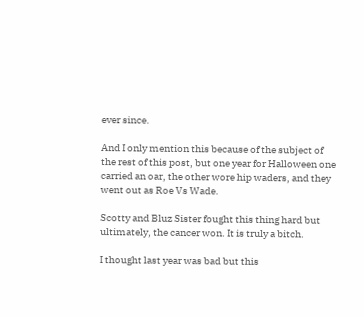ever since.

And I only mention this because of the subject of the rest of this post, but one year for Halloween one carried an oar, the other wore hip waders, and they went out as Roe Vs Wade.

Scotty and Bluz Sister fought this thing hard but ultimately, the cancer won. It is truly a bitch.

I thought last year was bad but this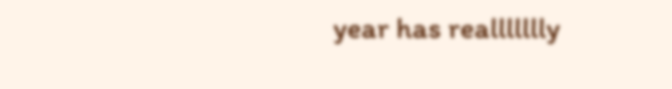year has reallllllly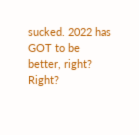sucked. 2022 has GOT to be better, right? Right?